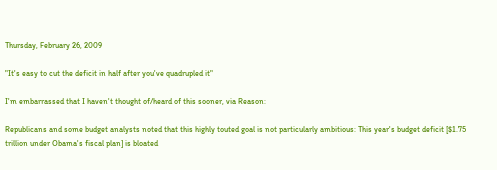Thursday, February 26, 2009

"It's easy to cut the deficit in half after you've quadrupled it"

I'm embarrassed that I haven't thought of/heard of this sooner, via Reason:

Republicans and some budget analysts noted that this highly touted goal is not particularly ambitious: This year's budget deficit [$1.75 trillion under Obama's fiscal plan] is bloated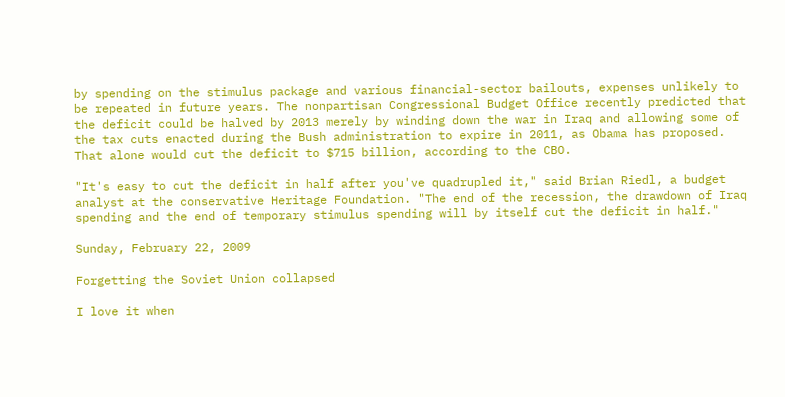by spending on the stimulus package and various financial-sector bailouts, expenses unlikely to be repeated in future years. The nonpartisan Congressional Budget Office recently predicted that the deficit could be halved by 2013 merely by winding down the war in Iraq and allowing some of the tax cuts enacted during the Bush administration to expire in 2011, as Obama has proposed. That alone would cut the deficit to $715 billion, according to the CBO.

"It's easy to cut the deficit in half after you've quadrupled it," said Brian Riedl, a budget analyst at the conservative Heritage Foundation. "The end of the recession, the drawdown of Iraq spending and the end of temporary stimulus spending will by itself cut the deficit in half."

Sunday, February 22, 2009

Forgetting the Soviet Union collapsed

I love it when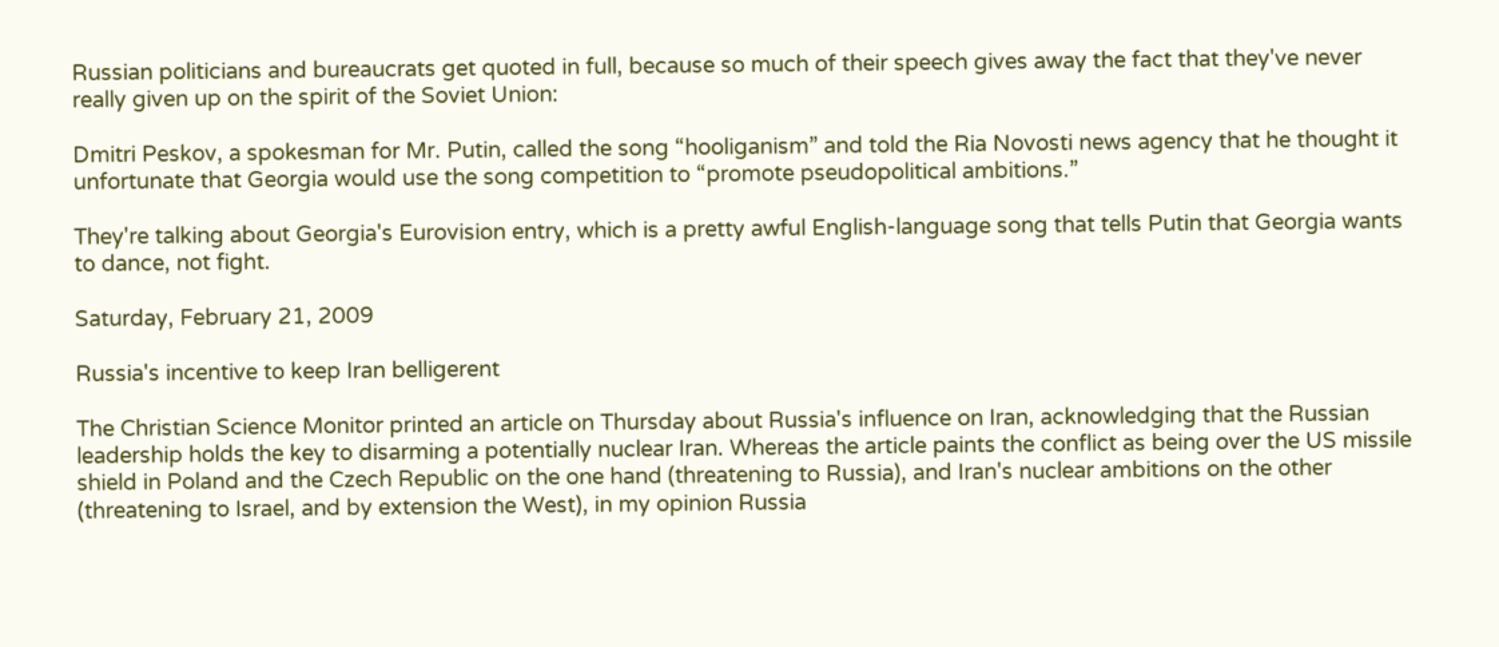Russian politicians and bureaucrats get quoted in full, because so much of their speech gives away the fact that they've never really given up on the spirit of the Soviet Union:

Dmitri Peskov, a spokesman for Mr. Putin, called the song “hooliganism” and told the Ria Novosti news agency that he thought it unfortunate that Georgia would use the song competition to “promote pseudopolitical ambitions.”

They're talking about Georgia's Eurovision entry, which is a pretty awful English-language song that tells Putin that Georgia wants to dance, not fight.

Saturday, February 21, 2009

Russia's incentive to keep Iran belligerent

The Christian Science Monitor printed an article on Thursday about Russia's influence on Iran, acknowledging that the Russian leadership holds the key to disarming a potentially nuclear Iran. Whereas the article paints the conflict as being over the US missile shield in Poland and the Czech Republic on the one hand (threatening to Russia), and Iran's nuclear ambitions on the other (threatening to Israel, and by extension the West), in my opinion Russia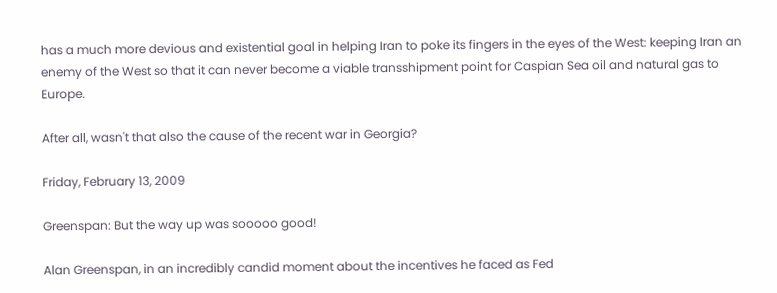has a much more devious and existential goal in helping Iran to poke its fingers in the eyes of the West: keeping Iran an enemy of the West so that it can never become a viable transshipment point for Caspian Sea oil and natural gas to Europe.

After all, wasn't that also the cause of the recent war in Georgia?

Friday, February 13, 2009

Greenspan: But the way up was sooooo good!

Alan Greenspan, in an incredibly candid moment about the incentives he faced as Fed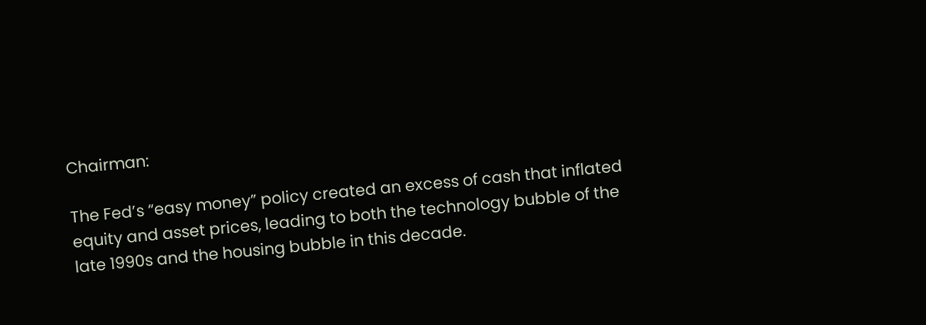Chairman:

The Fed’s “easy money” policy created an excess of cash that inflated equity and asset prices, leading to both the technology bubble of the late 1990s and the housing bubble in this decade.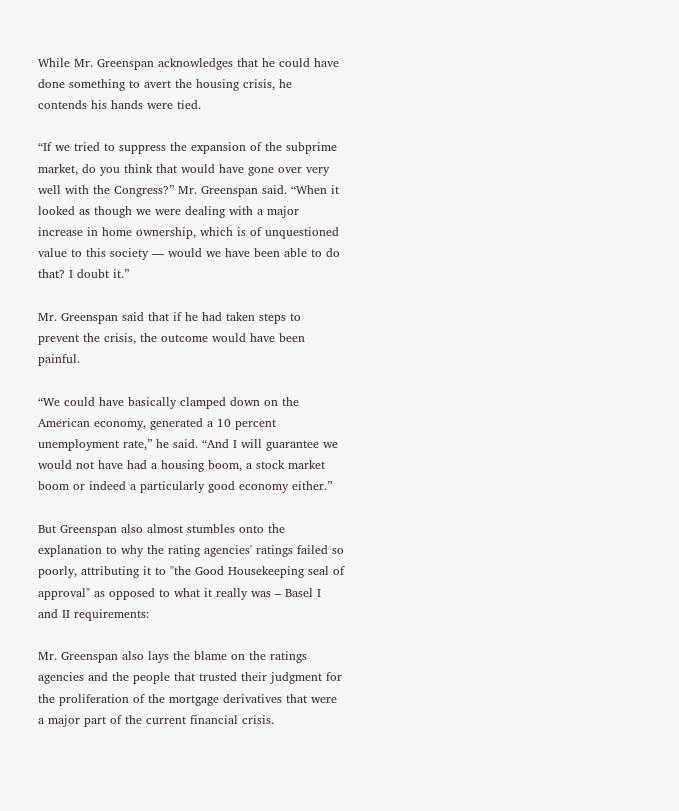While Mr. Greenspan acknowledges that he could have done something to avert the housing crisis, he contends his hands were tied.

“If we tried to suppress the expansion of the subprime market, do you think that would have gone over very well with the Congress?” Mr. Greenspan said. “When it looked as though we were dealing with a major increase in home ownership, which is of unquestioned value to this society — would we have been able to do that? I doubt it.”

Mr. Greenspan said that if he had taken steps to prevent the crisis, the outcome would have been painful.

“We could have basically clamped down on the American economy, generated a 10 percent unemployment rate,” he said. “And I will guarantee we would not have had a housing boom, a stock market boom or indeed a particularly good economy either.”

But Greenspan also almost stumbles onto the explanation to why the rating agencies' ratings failed so poorly, attributing it to "the Good Housekeeping seal of approval" as opposed to what it really was – Basel I and II requirements:

Mr. Greenspan also lays the blame on the ratings agencies and the people that trusted their judgment for the proliferation of the mortgage derivatives that were a major part of the current financial crisis.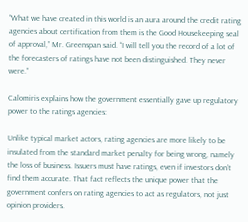“What we have created in this world is an aura around the credit rating agencies about certification from them is the Good Housekeeping seal of approval,” Mr. Greenspan said. “I will tell you the record of a lot of the forecasters of ratings have not been distinguished. They never were.”

Calomiris explains how the government essentially gave up regulatory power to the ratings agencies:

Unlike typical market actors, rating agencies are more likely to be insulated from the standard market penalty for being wrong, namely the loss of business. Issuers must have ratings, even if investors don’t find them accurate. That fact reflects the unique power that the government confers on rating agencies to act as regulators, not just opinion providers.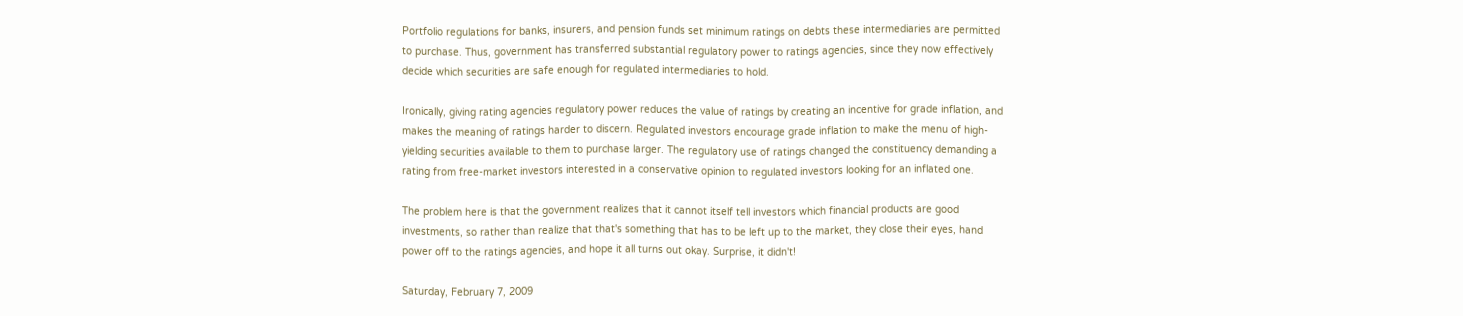Portfolio regulations for banks, insurers, and pension funds set minimum ratings on debts these intermediaries are permitted to purchase. Thus, government has transferred substantial regulatory power to ratings agencies, since they now effectively decide which securities are safe enough for regulated intermediaries to hold.

Ironically, giving rating agencies regulatory power reduces the value of ratings by creating an incentive for grade inflation, and makes the meaning of ratings harder to discern. Regulated investors encourage grade inflation to make the menu of high-yielding securities available to them to purchase larger. The regulatory use of ratings changed the constituency demanding a rating from free-market investors interested in a conservative opinion to regulated investors looking for an inflated one.

The problem here is that the government realizes that it cannot itself tell investors which financial products are good investments, so rather than realize that that's something that has to be left up to the market, they close their eyes, hand power off to the ratings agencies, and hope it all turns out okay. Surprise, it didn't!

Saturday, February 7, 2009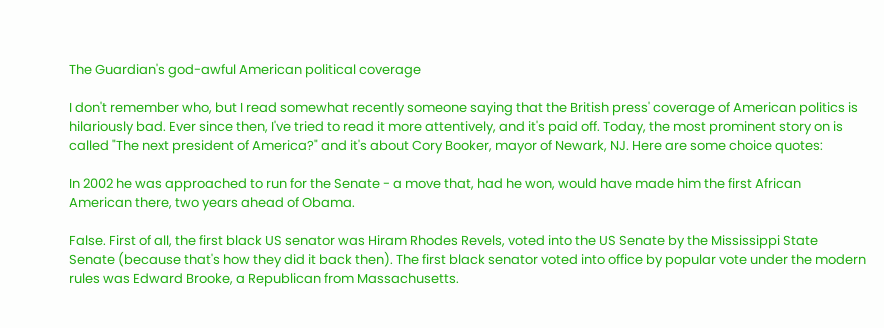The Guardian's god-awful American political coverage

I don't remember who, but I read somewhat recently someone saying that the British press' coverage of American politics is hilariously bad. Ever since then, I've tried to read it more attentively, and it's paid off. Today, the most prominent story on is called "The next president of America?" and it's about Cory Booker, mayor of Newark, NJ. Here are some choice quotes:

In 2002 he was approached to run for the Senate - a move that, had he won, would have made him the first African American there, two years ahead of Obama.

False. First of all, the first black US senator was Hiram Rhodes Revels, voted into the US Senate by the Mississippi State Senate (because that's how they did it back then). The first black senator voted into office by popular vote under the modern rules was Edward Brooke, a Republican from Massachusetts.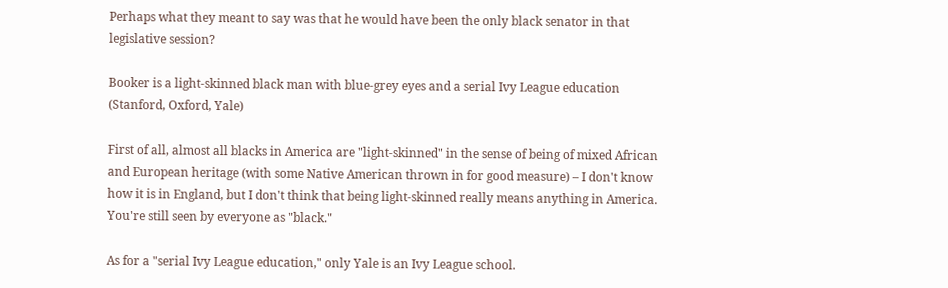Perhaps what they meant to say was that he would have been the only black senator in that legislative session?

Booker is a light-skinned black man with blue-grey eyes and a serial Ivy League education (Stanford, Oxford, Yale)

First of all, almost all blacks in America are "light-skinned" in the sense of being of mixed African and European heritage (with some Native American thrown in for good measure) – I don't know how it is in England, but I don't think that being light-skinned really means anything in America. You're still seen by everyone as "black."

As for a "serial Ivy League education," only Yale is an Ivy League school.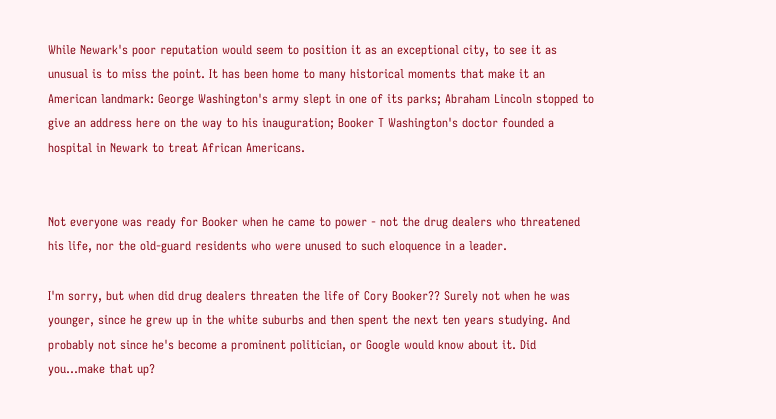While Newark's poor reputation would seem to position it as an exceptional city, to see it as unusual is to miss the point. It has been home to many historical moments that make it an American landmark: George Washington's army slept in one of its parks; Abraham Lincoln stopped to give an address here on the way to his inauguration; Booker T Washington's doctor founded a hospital in Newark to treat African Americans.


Not everyone was ready for Booker when he came to power - not the drug dealers who threatened his life, nor the old-guard residents who were unused to such eloquence in a leader.

I'm sorry, but when did drug dealers threaten the life of Cory Booker?? Surely not when he was younger, since he grew up in the white suburbs and then spent the next ten years studying. And probably not since he's become a prominent politician, or Google would know about it. Did you...make that up?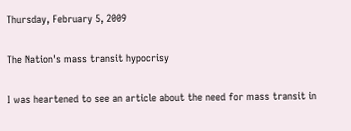Thursday, February 5, 2009

The Nation's mass transit hypocrisy

I was heartened to see an article about the need for mass transit in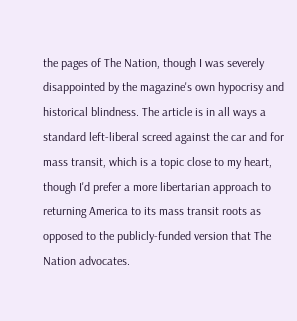the pages of The Nation, though I was severely disappointed by the magazine's own hypocrisy and historical blindness. The article is in all ways a standard left-liberal screed against the car and for mass transit, which is a topic close to my heart, though I'd prefer a more libertarian approach to returning America to its mass transit roots as opposed to the publicly-funded version that The Nation advocates.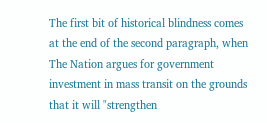The first bit of historical blindness comes at the end of the second paragraph, when The Nation argues for government investment in mass transit on the grounds that it will "strengthen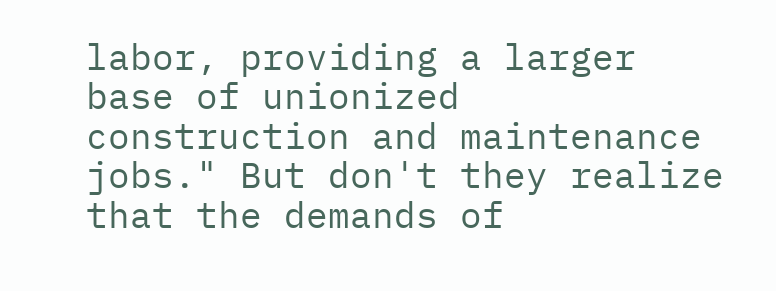labor, providing a larger base of unionized construction and maintenance jobs." But don't they realize that the demands of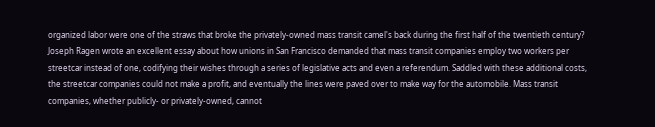organized labor were one of the straws that broke the privately-owned mass transit camel's back during the first half of the twentieth century? Joseph Ragen wrote an excellent essay about how unions in San Francisco demanded that mass transit companies employ two workers per streetcar instead of one, codifying their wishes through a series of legislative acts and even a referendum. Saddled with these additional costs, the streetcar companies could not make a profit, and eventually the lines were paved over to make way for the automobile. Mass transit companies, whether publicly- or privately-owned, cannot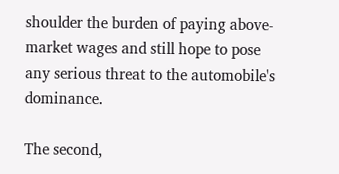shoulder the burden of paying above-market wages and still hope to pose any serious threat to the automobile's dominance.

The second,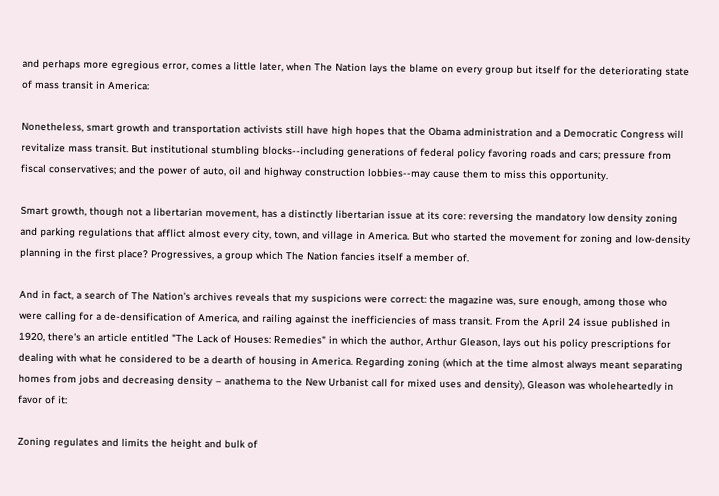and perhaps more egregious error, comes a little later, when The Nation lays the blame on every group but itself for the deteriorating state of mass transit in America:

Nonetheless, smart growth and transportation activists still have high hopes that the Obama administration and a Democratic Congress will revitalize mass transit. But institutional stumbling blocks--including generations of federal policy favoring roads and cars; pressure from fiscal conservatives; and the power of auto, oil and highway construction lobbies--may cause them to miss this opportunity.

Smart growth, though not a libertarian movement, has a distinctly libertarian issue at its core: reversing the mandatory low density zoning and parking regulations that afflict almost every city, town, and village in America. But who started the movement for zoning and low-density planning in the first place? Progressives, a group which The Nation fancies itself a member of.

And in fact, a search of The Nation's archives reveals that my suspicions were correct: the magazine was, sure enough, among those who were calling for a de-densification of America, and railing against the inefficiencies of mass transit. From the April 24 issue published in 1920, there's an article entitled "The Lack of Houses: Remedies" in which the author, Arthur Gleason, lays out his policy prescriptions for dealing with what he considered to be a dearth of housing in America. Regarding zoning (which at the time almost always meant separating homes from jobs and decreasing density – anathema to the New Urbanist call for mixed uses and density), Gleason was wholeheartedly in favor of it:

Zoning regulates and limits the height and bulk of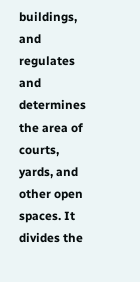buildings, and regulates and determines the area of courts, yards, and other open spaces. It divides the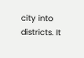city into districts. It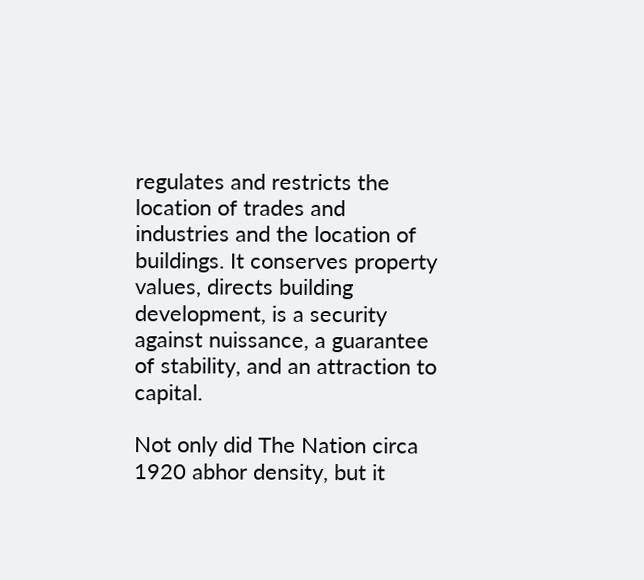regulates and restricts the location of trades and industries and the location of buildings. It conserves property values, directs building development, is a security against nuissance, a guarantee of stability, and an attraction to capital.

Not only did The Nation circa 1920 abhor density, but it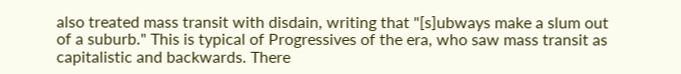also treated mass transit with disdain, writing that "[s]ubways make a slum out of a suburb." This is typical of Progressives of the era, who saw mass transit as capitalistic and backwards. There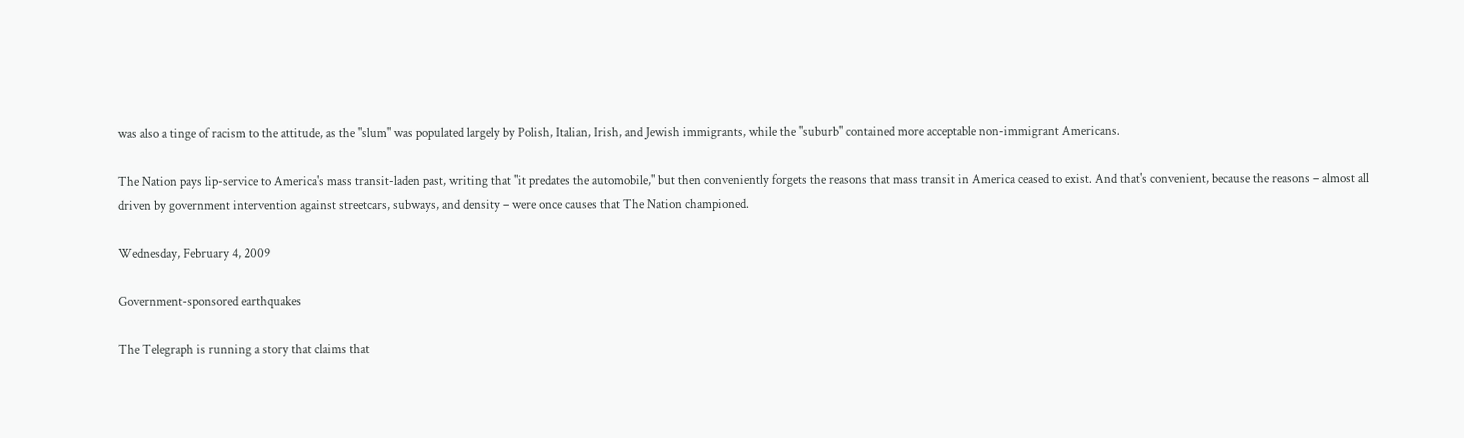was also a tinge of racism to the attitude, as the "slum" was populated largely by Polish, Italian, Irish, and Jewish immigrants, while the "suburb" contained more acceptable non-immigrant Americans.

The Nation pays lip-service to America's mass transit-laden past, writing that "it predates the automobile," but then conveniently forgets the reasons that mass transit in America ceased to exist. And that's convenient, because the reasons – almost all driven by government intervention against streetcars, subways, and density – were once causes that The Nation championed.

Wednesday, February 4, 2009

Government-sponsored earthquakes

The Telegraph is running a story that claims that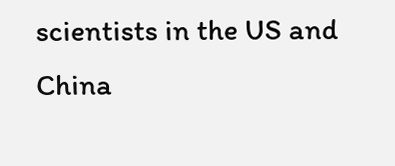scientists in the US and China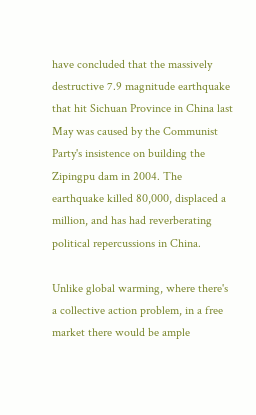have concluded that the massively destructive 7.9 magnitude earthquake that hit Sichuan Province in China last May was caused by the Communist Party's insistence on building the Zipingpu dam in 2004. The earthquake killed 80,000, displaced a million, and has had reverberating political repercussions in China.

Unlike global warming, where there's a collective action problem, in a free market there would be ample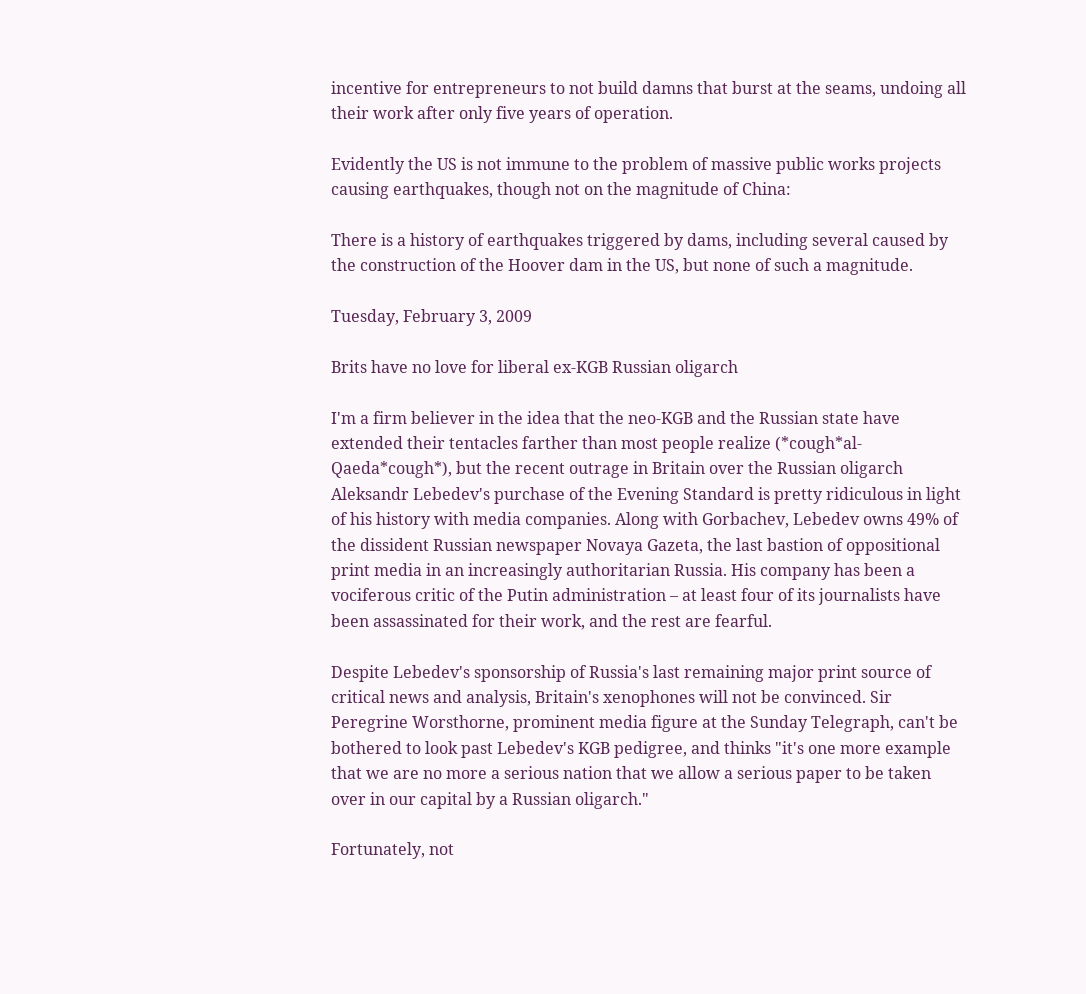incentive for entrepreneurs to not build damns that burst at the seams, undoing all their work after only five years of operation.

Evidently the US is not immune to the problem of massive public works projects causing earthquakes, though not on the magnitude of China:

There is a history of earthquakes triggered by dams, including several caused by the construction of the Hoover dam in the US, but none of such a magnitude.

Tuesday, February 3, 2009

Brits have no love for liberal ex-KGB Russian oligarch

I'm a firm believer in the idea that the neo-KGB and the Russian state have extended their tentacles farther than most people realize (*cough*al-Qaeda*cough*), but the recent outrage in Britain over the Russian oligarch Aleksandr Lebedev's purchase of the Evening Standard is pretty ridiculous in light of his history with media companies. Along with Gorbachev, Lebedev owns 49% of the dissident Russian newspaper Novaya Gazeta, the last bastion of oppositional print media in an increasingly authoritarian Russia. His company has been a vociferous critic of the Putin administration – at least four of its journalists have been assassinated for their work, and the rest are fearful.

Despite Lebedev's sponsorship of Russia's last remaining major print source of critical news and analysis, Britain's xenophones will not be convinced. Sir Peregrine Worsthorne, prominent media figure at the Sunday Telegraph, can't be bothered to look past Lebedev's KGB pedigree, and thinks "it's one more example that we are no more a serious nation that we allow a serious paper to be taken over in our capital by a Russian oligarch."

Fortunately, not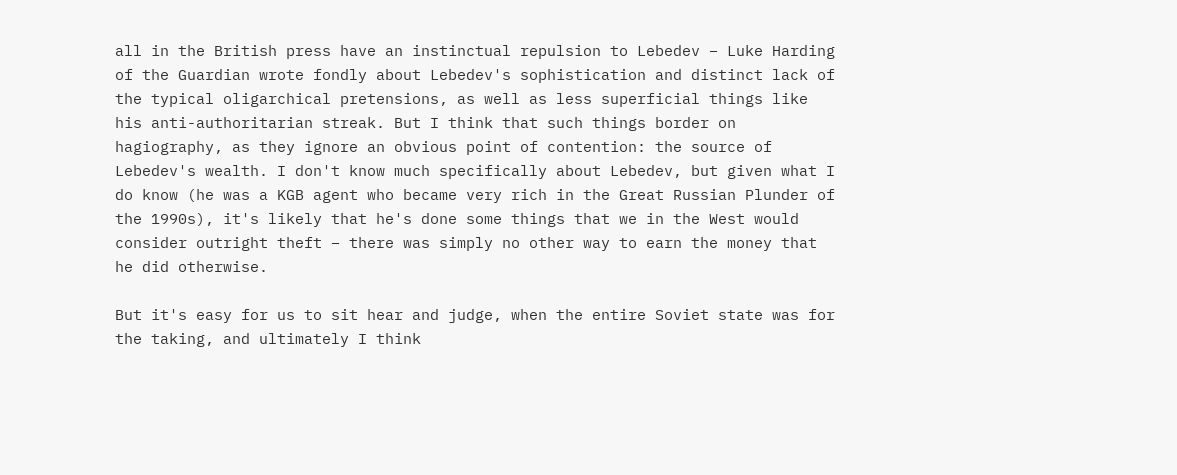all in the British press have an instinctual repulsion to Lebedev – Luke Harding of the Guardian wrote fondly about Lebedev's sophistication and distinct lack of the typical oligarchical pretensions, as well as less superficial things like his anti-authoritarian streak. But I think that such things border on hagiography, as they ignore an obvious point of contention: the source of Lebedev's wealth. I don't know much specifically about Lebedev, but given what I do know (he was a KGB agent who became very rich in the Great Russian Plunder of the 1990s), it's likely that he's done some things that we in the West would consider outright theft – there was simply no other way to earn the money that he did otherwise.

But it's easy for us to sit hear and judge, when the entire Soviet state was for the taking, and ultimately I think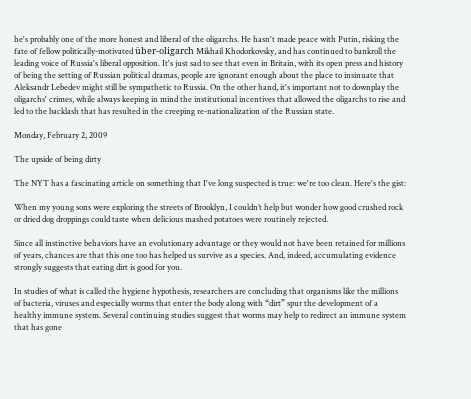he's probably one of the more honest and liberal of the oligarchs. He hasn't made peace with Putin, risking the fate of fellow politically-motivated über-oligarch Mikhail Khodorkovsky, and has continued to bankroll the leading voice of Russia's liberal opposition. It's just sad to see that even in Britain, with its open press and history of being the setting of Russian political dramas, people are ignorant enough about the place to insinuate that Aleksandr Lebedev might still be sympathetic to Russia. On the other hand, it's important not to downplay the oligarchs' crimes, while always keeping in mind the institutional incentives that allowed the oligarchs to rise and led to the backlash that has resulted in the creeping re-nationalization of the Russian state.

Monday, February 2, 2009

The upside of being dirty

The NYT has a fascinating article on something that I've long suspected is true: we're too clean. Here's the gist:

When my young sons were exploring the streets of Brooklyn, I couldn’t help but wonder how good crushed rock or dried dog droppings could taste when delicious mashed potatoes were routinely rejected.

Since all instinctive behaviors have an evolutionary advantage or they would not have been retained for millions of years, chances are that this one too has helped us survive as a species. And, indeed, accumulating evidence strongly suggests that eating dirt is good for you.

In studies of what is called the hygiene hypothesis, researchers are concluding that organisms like the millions of bacteria, viruses and especially worms that enter the body along with “dirt” spur the development of a healthy immune system. Several continuing studies suggest that worms may help to redirect an immune system that has gone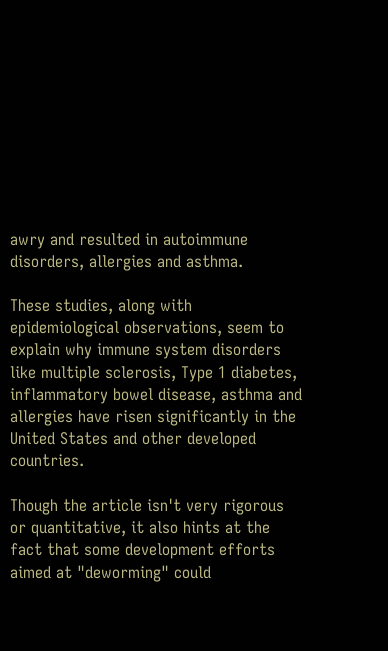awry and resulted in autoimmune disorders, allergies and asthma.

These studies, along with epidemiological observations, seem to explain why immune system disorders like multiple sclerosis, Type 1 diabetes, inflammatory bowel disease, asthma and allergies have risen significantly in the United States and other developed countries.

Though the article isn't very rigorous or quantitative, it also hints at the fact that some development efforts aimed at "deworming" could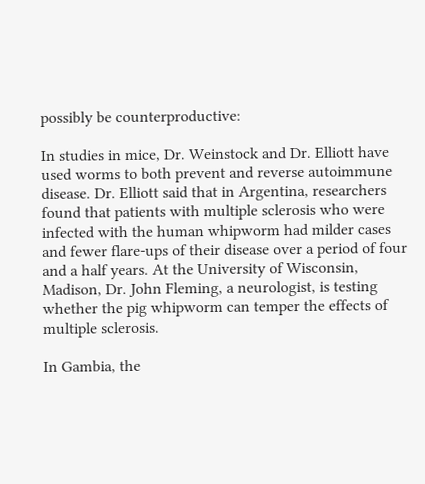possibly be counterproductive:

In studies in mice, Dr. Weinstock and Dr. Elliott have used worms to both prevent and reverse autoimmune disease. Dr. Elliott said that in Argentina, researchers found that patients with multiple sclerosis who were infected with the human whipworm had milder cases and fewer flare-ups of their disease over a period of four and a half years. At the University of Wisconsin, Madison, Dr. John Fleming, a neurologist, is testing whether the pig whipworm can temper the effects of multiple sclerosis.

In Gambia, the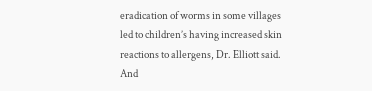eradication of worms in some villages led to children’s having increased skin reactions to allergens, Dr. Elliott said. And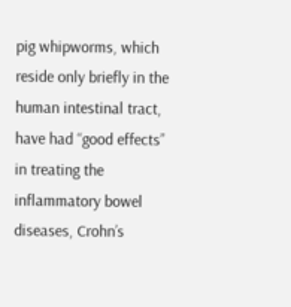pig whipworms, which reside only briefly in the human intestinal tract, have had “good effects” in treating the inflammatory bowel diseases, Crohn’s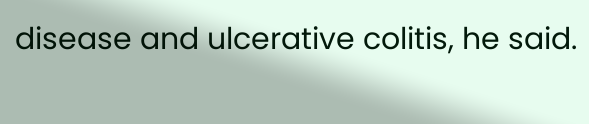disease and ulcerative colitis, he said.